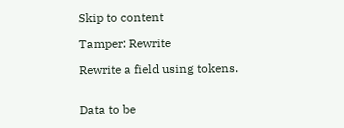Skip to content

Tamper: Rewrite

Rewrite a field using tokens.


Data to be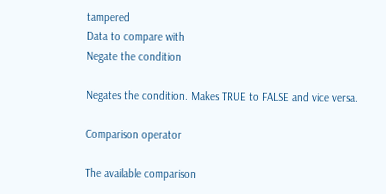tampered
Data to compare with
Negate the condition

Negates the condition. Makes TRUE to FALSE and vice versa.

Comparison operator

The available comparison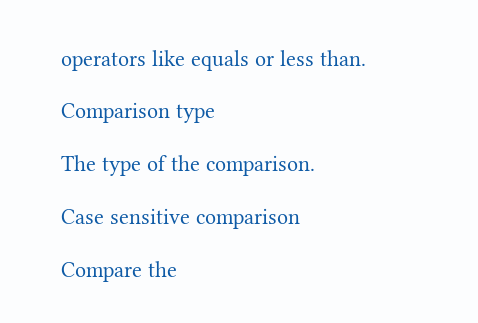operators like equals or less than.

Comparison type

The type of the comparison.

Case sensitive comparison

Compare the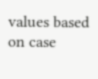values based on case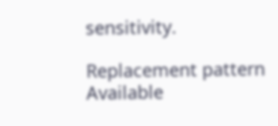sensitivity.

Replacement pattern
Available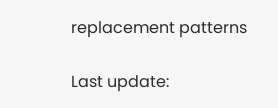replacement patterns

Last update: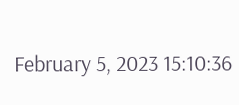February 5, 2023 15:10:36